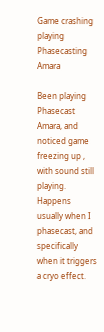Game crashing playing Phasecasting Amara

Been playing Phasecast Amara, and noticed game freezing up , with sound still playing. Happens usually when I phasecast, and specifically when it triggers a cryo effect.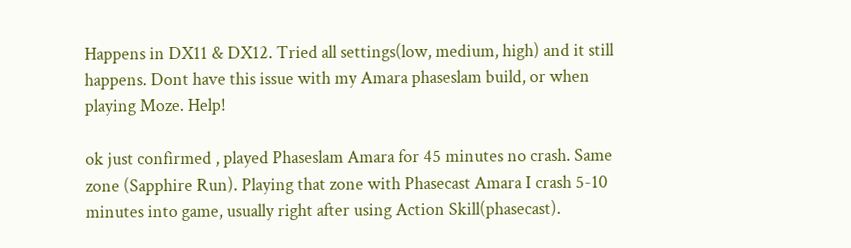Happens in DX11 & DX12. Tried all settings(low, medium, high) and it still happens. Dont have this issue with my Amara phaseslam build, or when playing Moze. Help!

ok just confirmed , played Phaseslam Amara for 45 minutes no crash. Same zone (Sapphire Run). Playing that zone with Phasecast Amara I crash 5-10 minutes into game, usually right after using Action Skill(phasecast).